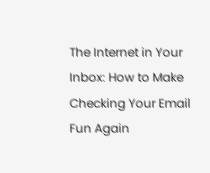The Internet in Your Inbox: How to Make Checking Your Email Fun Again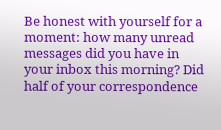Be honest with yourself for a moment: how many unread messages did you have in your inbox this morning? Did half of your correspondence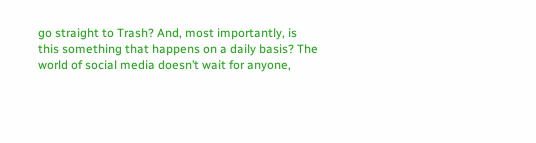go straight to Trash? And, most importantly, is this something that happens on a daily basis? The world of social media doesn’t wait for anyone,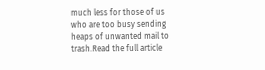much less for those of us who are too busy sending heaps of unwanted mail to trash.Read the full article